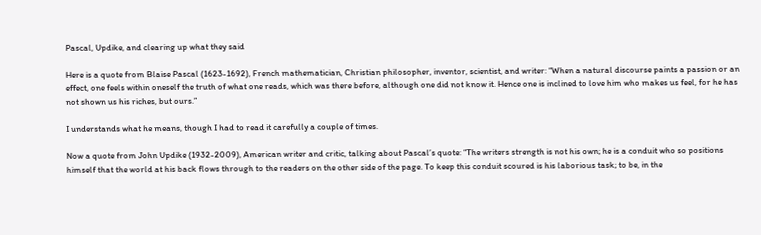Pascal, Updike, and clearing up what they said

Here is a quote from Blaise Pascal (1623-1692), French mathematician, Christian philosopher, inventor, scientist, and writer: “When a natural discourse paints a passion or an effect, one feels within oneself the truth of what one reads, which was there before, although one did not know it. Hence one is inclined to love him who makes us feel, for he has not shown us his riches, but ours.”

I understands what he means, though I had to read it carefully a couple of times.

Now a quote from John Updike (1932-2009), American writer and critic, talking about Pascal’s quote: “The writers strength is not his own; he is a conduit who so positions himself that the world at his back flows through to the readers on the other side of the page. To keep this conduit scoured is his laborious task; to be, in the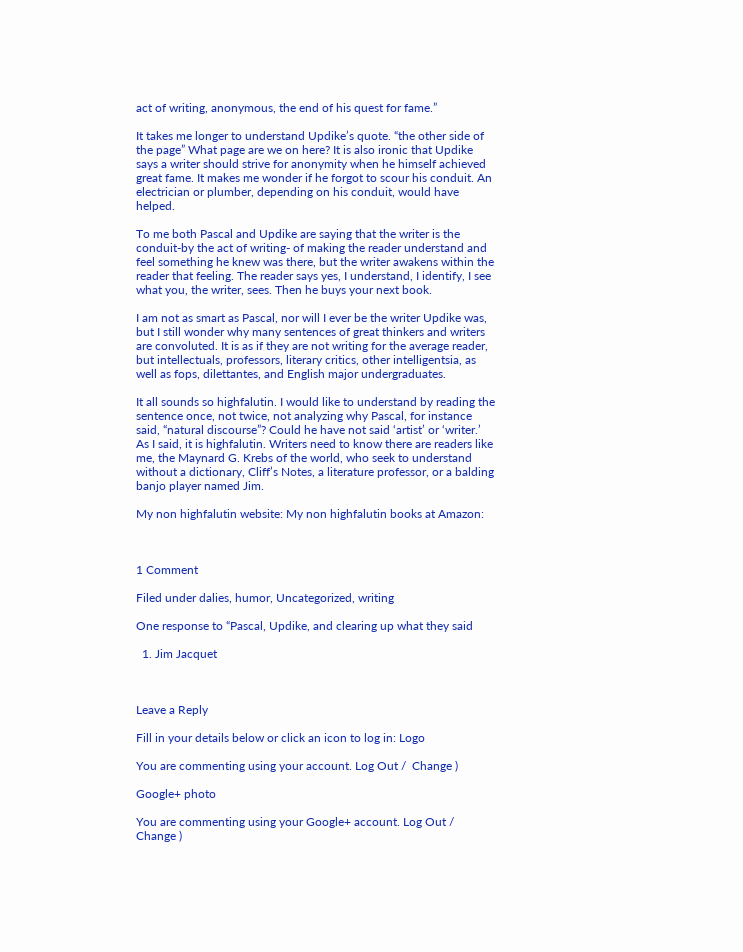act of writing, anonymous, the end of his quest for fame.”

It takes me longer to understand Updike’s quote. “the other side of the page” What page are we on here? It is also ironic that Updike says a writer should strive for anonymity when he himself achieved great fame. It makes me wonder if he forgot to scour his conduit. An electrician or plumber, depending on his conduit, would have helped.

To me both Pascal and Updike are saying that the writer is the conduit-by the act of writing- of making the reader understand and feel something he knew was there, but the writer awakens within the reader that feeling. The reader says yes, I understand, I identify, I see what you, the writer, sees. Then he buys your next book.

I am not as smart as Pascal, nor will I ever be the writer Updike was, but I still wonder why many sentences of great thinkers and writers are convoluted. It is as if they are not writing for the average reader, but intellectuals, professors, literary critics, other intelligentsia, as well as fops, dilettantes, and English major undergraduates.

It all sounds so highfalutin. I would like to understand by reading the sentence once, not twice, not analyzing why Pascal, for instance said, “natural discourse”? Could he have not said ‘artist’ or ‘writer.’ As I said, it is highfalutin. Writers need to know there are readers like me, the Maynard G. Krebs of the world, who seek to understand without a dictionary, Cliff’s Notes, a literature professor, or a balding banjo player named Jim.

My non highfalutin website: My non highfalutin books at Amazon:



1 Comment

Filed under dalies, humor, Uncategorized, writing

One response to “Pascal, Updike, and clearing up what they said

  1. Jim Jacquet



Leave a Reply

Fill in your details below or click an icon to log in: Logo

You are commenting using your account. Log Out /  Change )

Google+ photo

You are commenting using your Google+ account. Log Out /  Change )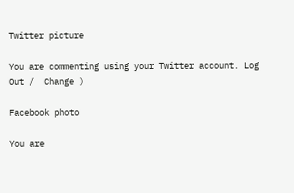Twitter picture

You are commenting using your Twitter account. Log Out /  Change )

Facebook photo

You are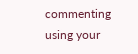commenting using your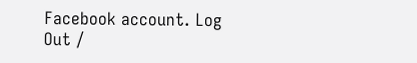Facebook account. Log Out /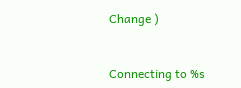Change )


Connecting to %s